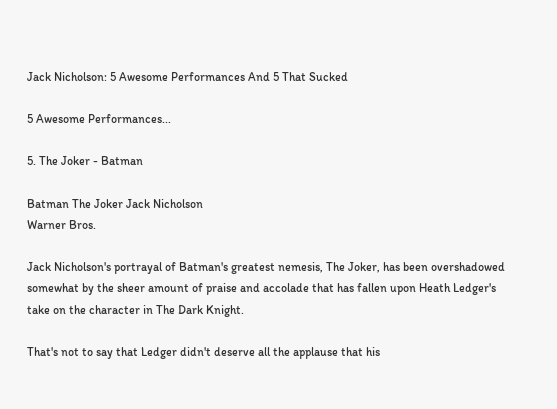Jack Nicholson: 5 Awesome Performances And 5 That Sucked

5 Awesome Performances...

5. The Joker - Batman

Batman The Joker Jack Nicholson
Warner Bros.

Jack Nicholson's portrayal of Batman's greatest nemesis, The Joker, has been overshadowed somewhat by the sheer amount of praise and accolade that has fallen upon Heath Ledger's take on the character in The Dark Knight.

That's not to say that Ledger didn't deserve all the applause that his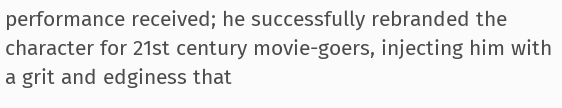performance received; he successfully rebranded the character for 21st century movie-goers, injecting him with a grit and edginess that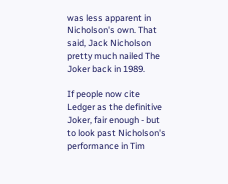was less apparent in Nicholson's own. That said, Jack Nicholson pretty much nailed The Joker back in 1989.

If people now cite Ledger as the definitive Joker, fair enough - but to look past Nicholson's performance in Tim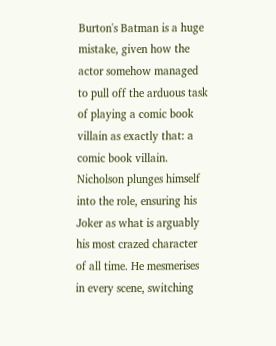Burton's Batman is a huge mistake, given how the actor somehow managed to pull off the arduous task of playing a comic book villain as exactly that: a comic book villain. Nicholson plunges himself into the role, ensuring his Joker as what is arguably his most crazed character of all time. He mesmerises in every scene, switching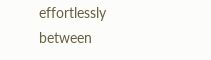effortlessly between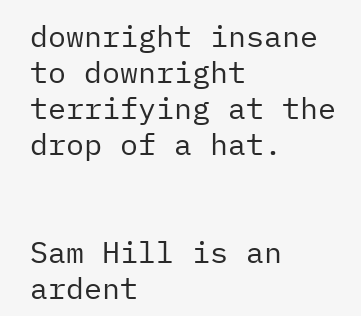downright insane to downright terrifying at the drop of a hat.


Sam Hill is an ardent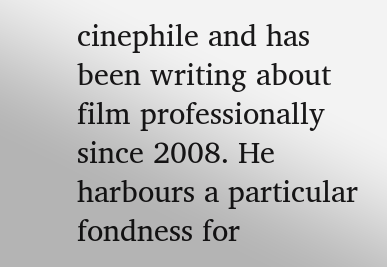cinephile and has been writing about film professionally since 2008. He harbours a particular fondness for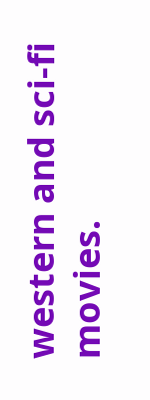western and sci-fi movies.